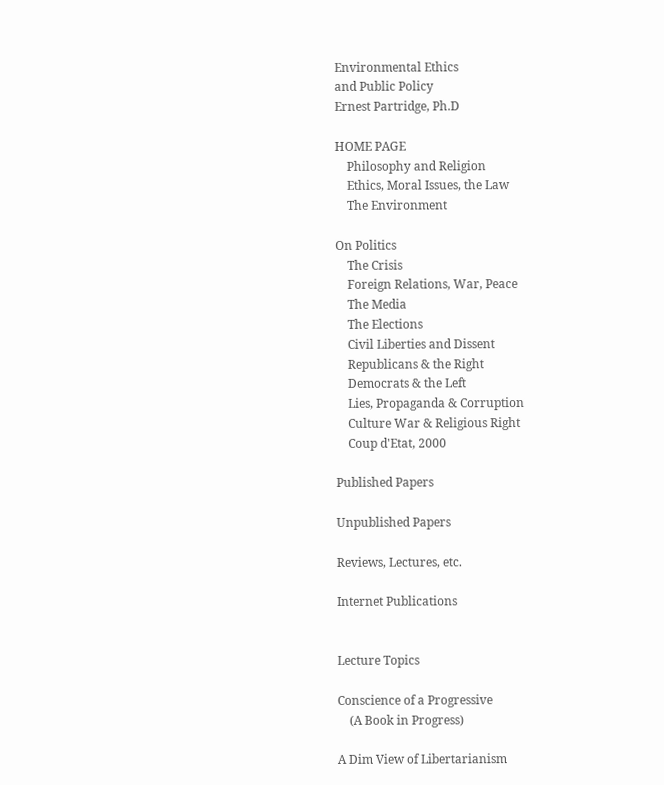Environmental Ethics
and Public Policy
Ernest Partridge, Ph.D

HOME PAGE
    Philosophy and Religion
    Ethics, Moral Issues, the Law
    The Environment

On Politics
    The Crisis
    Foreign Relations, War, Peace
    The Media
    The Elections
    Civil Liberties and Dissent
    Republicans & the Right
    Democrats & the Left
    Lies, Propaganda & Corruption
    Culture War & Religious Right
    Coup d'Etat, 2000

Published Papers

Unpublished Papers

Reviews, Lectures, etc.

Internet Publications


Lecture Topics

Conscience of a Progressive
    (A Book in Progress)

A Dim View of Libertarianism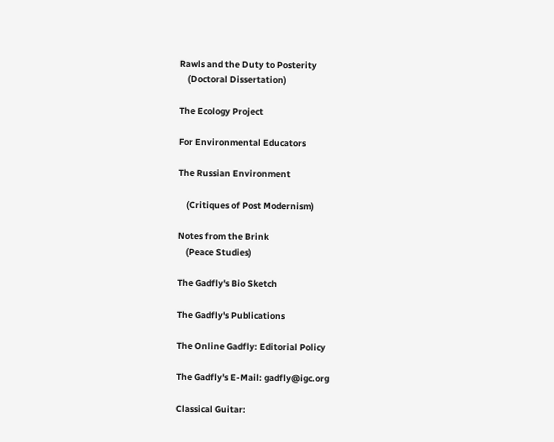Rawls and the Duty to Posterity
    (Doctoral Dissertation)

The Ecology Project

For Environmental Educators

The Russian Environment

    (Critiques of Post Modernism)

Notes from the Brink
    (Peace Studies)

The Gadfly's Bio Sketch

The Gadfly's Publications

The Online Gadfly: Editorial Policy

The Gadfly's E-Mail: gadfly@igc.org

Classical Guitar: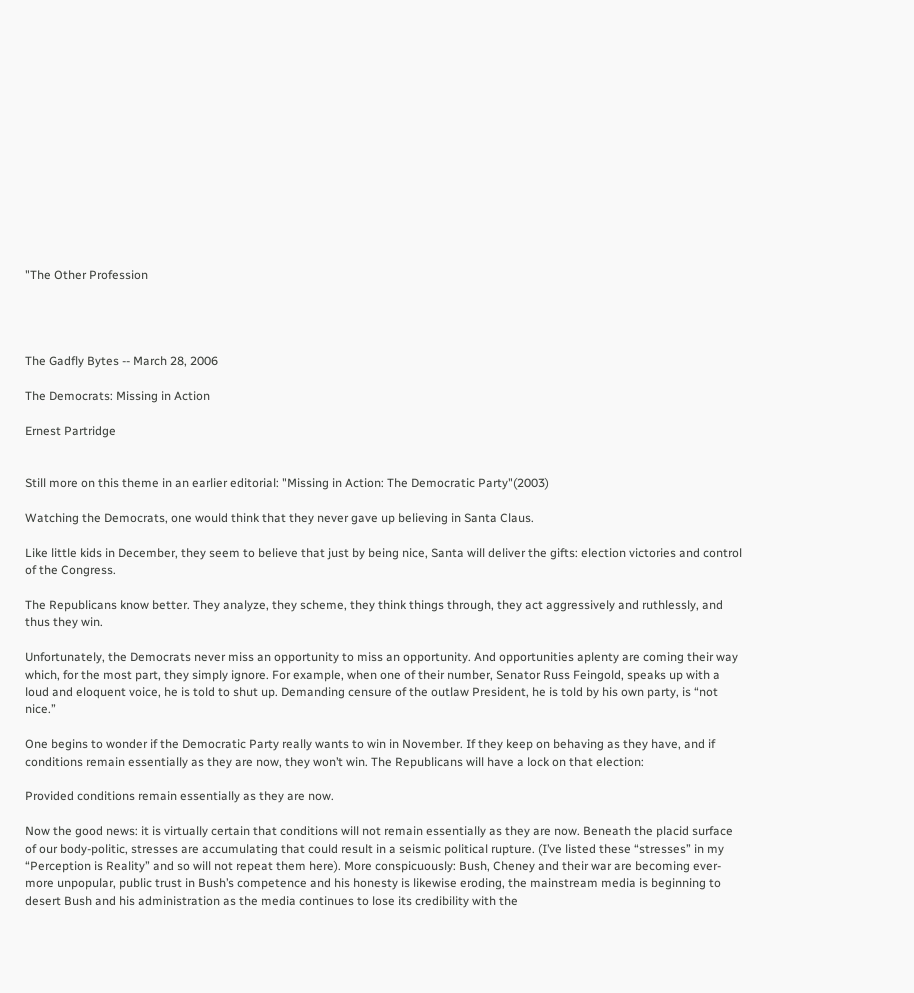"The Other Profession




The Gadfly Bytes -- March 28, 2006

The Democrats: Missing in Action

Ernest Partridge


Still more on this theme in an earlier editorial: "Missing in Action: The Democratic Party"(2003)

Watching the Democrats, one would think that they never gave up believing in Santa Claus.

Like little kids in December, they seem to believe that just by being nice, Santa will deliver the gifts: election victories and control of the Congress.

The Republicans know better. They analyze, they scheme, they think things through, they act aggressively and ruthlessly, and thus they win.

Unfortunately, the Democrats never miss an opportunity to miss an opportunity. And opportunities aplenty are coming their way which, for the most part, they simply ignore. For example, when one of their number, Senator Russ Feingold, speaks up with a loud and eloquent voice, he is told to shut up. Demanding censure of the outlaw President, he is told by his own party, is “not nice.”

One begins to wonder if the Democratic Party really wants to win in November. If they keep on behaving as they have, and if conditions remain essentially as they are now, they won’t win. The Republicans will have a lock on that election:

Provided conditions remain essentially as they are now.

Now the good news: it is virtually certain that conditions will not remain essentially as they are now. Beneath the placid surface of our body-politic, stresses are accumulating that could result in a seismic political rupture. (I’ve listed these “stresses” in my “Perception is Reality” and so will not repeat them here). More conspicuously: Bush, Cheney and their war are becoming ever-more unpopular, public trust in Bush’s competence and his honesty is likewise eroding, the mainstream media is beginning to desert Bush and his administration as the media continues to lose its credibility with the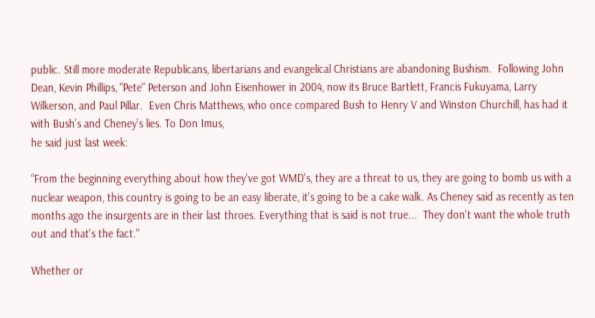public. Still more moderate Republicans, libertarians and evangelical Christians are abandoning Bushism.  Following John Dean, Kevin Phillips, "Pete" Peterson and John Eisenhower in 2004, now its Bruce Bartlett, Francis Fukuyama, Larry Wilkerson, and Paul Pillar.  Even Chris Matthews, who once compared Bush to Henry V and Winston Churchill, has had it with Bush’s and Cheney’s lies. To Don Imus,
he said just last week:

“From the beginning everything about how they've got WMD's, they are a threat to us, they are going to bomb us with a nuclear weapon, this country is going to be an easy liberate, it's going to be a cake walk. As Cheney said as recently as ten months ago the insurgents are in their last throes. Everything that is said is not true...  They don't want the whole truth out and that's the fact."

Whether or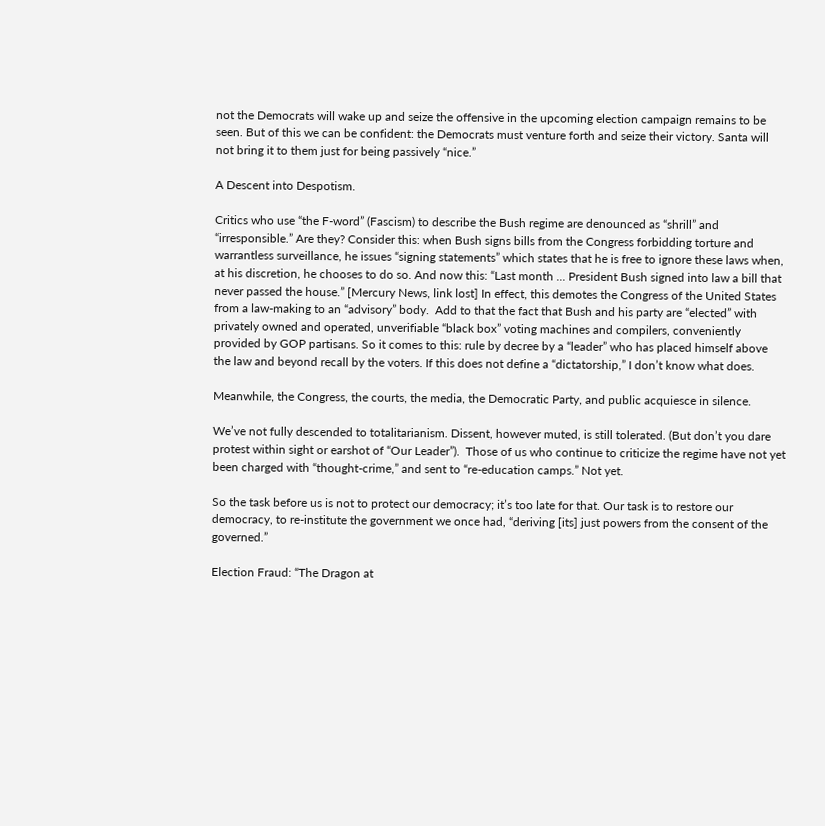not the Democrats will wake up and seize the offensive in the upcoming election campaign remains to be seen. But of this we can be confident: the Democrats must venture forth and seize their victory. Santa will not bring it to them just for being passively “nice.”

A Descent into Despotism.

Critics who use “the F-word” (Fascism) to describe the Bush regime are denounced as “shrill” and “irresponsible.” Are they? Consider this: when Bush signs bills from the Congress forbidding torture and warrantless surveillance, he issues “signing statements” which states that he is free to ignore these laws when, at his discretion, he chooses to do so. And now this: “Last month ... President Bush signed into law a bill that never passed the house.” [Mercury News, link lost] In effect, this demotes the Congress of the United States from a law-making to an “advisory” body.  Add to that the fact that Bush and his party are “elected” with privately owned and operated, unverifiable “black box” voting machines and compilers, conveniently provided by GOP partisans. So it comes to this: rule by decree by a “leader” who has placed himself above the law and beyond recall by the voters. If this does not define a “dictatorship,” I don’t know what does.

Meanwhile, the Congress, the courts, the media, the Democratic Party, and public acquiesce in silence.

We’ve not fully descended to totalitarianism. Dissent, however muted, is still tolerated. (But don’t you dare protest within sight or earshot of “Our Leader”).  Those of us who continue to criticize the regime have not yet been charged with “thought-crime,” and sent to “re-education camps.” Not yet.

So the task before us is not to protect our democracy; it’s too late for that. Our task is to restore our democracy, to re-institute the government we once had, “deriving [its] just powers from the consent of the governed.”

Election Fraud: “The Dragon at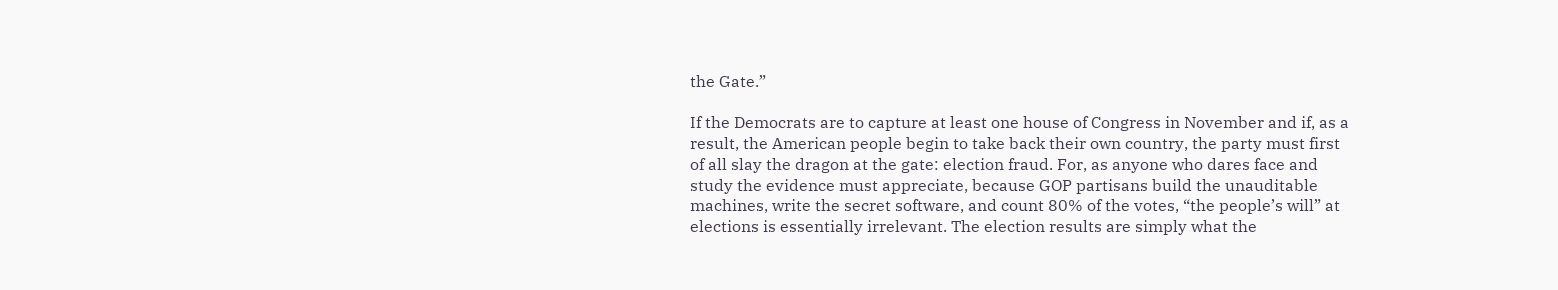the Gate.”

If the Democrats are to capture at least one house of Congress in November and if, as a result, the American people begin to take back their own country, the party must first of all slay the dragon at the gate: election fraud. For, as anyone who dares face and study the evidence must appreciate, because GOP partisans build the unauditable machines, write the secret software, and count 80% of the votes, “the people’s will” at elections is essentially irrelevant. The election results are simply what the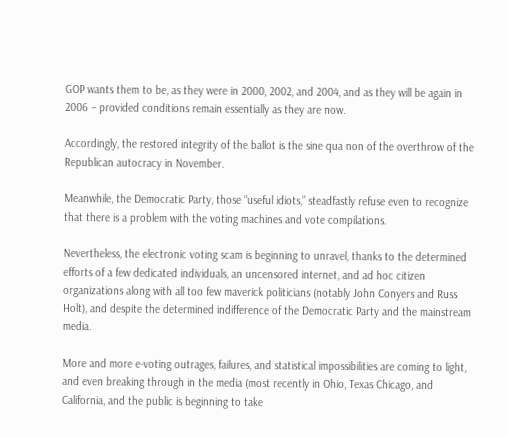GOP wants them to be, as they were in 2000, 2002, and 2004, and as they will be again in 2006 – provided conditions remain essentially as they are now.

Accordingly, the restored integrity of the ballot is the sine qua non of the overthrow of the Republican autocracy in November.

Meanwhile, the Democratic Party, those “useful idiots,” steadfastly refuse even to recognize that there is a problem with the voting machines and vote compilations.

Nevertheless, the electronic voting scam is beginning to unravel, thanks to the determined efforts of a few dedicated individuals, an uncensored internet, and ad hoc citizen organizations along with all too few maverick politicians (notably John Conyers and Russ Holt), and despite the determined indifference of the Democratic Party and the mainstream media.

More and more e-voting outrages, failures, and statistical impossibilities are coming to light, and even breaking through in the media (most recently in Ohio, Texas Chicago, and California, and the public is beginning to take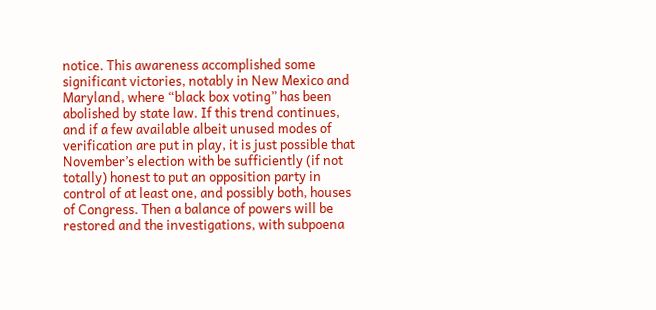notice. This awareness accomplished some significant victories, notably in New Mexico and Maryland, where “black box voting” has been abolished by state law. If this trend continues, and if a few available albeit unused modes of verification are put in play, it is just possible that November’s election with be sufficiently (if not totally) honest to put an opposition party in control of at least one, and possibly both, houses of Congress. Then a balance of powers will be restored and the investigations, with subpoena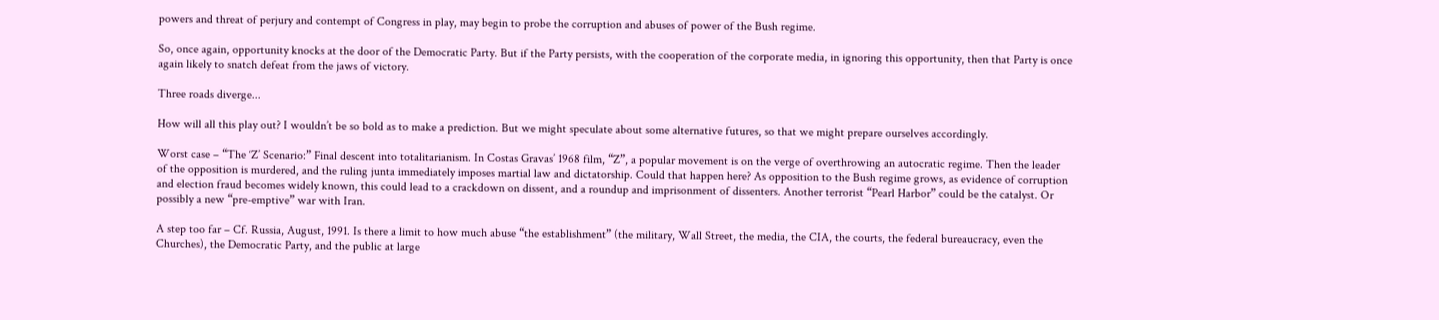powers and threat of perjury and contempt of Congress in play, may begin to probe the corruption and abuses of power of the Bush regime.

So, once again, opportunity knocks at the door of the Democratic Party. But if the Party persists, with the cooperation of the corporate media, in ignoring this opportunity, then that Party is once again likely to snatch defeat from the jaws of victory.

Three roads diverge...

How will all this play out? I wouldn’t be so bold as to make a prediction. But we might speculate about some alternative futures, so that we might prepare ourselves accordingly.

Worst case – “The ‘Z’ Scenario:” Final descent into totalitarianism. In Costas Gravas’ 1968 film, “Z”, a popular movement is on the verge of overthrowing an autocratic regime. Then the leader of the opposition is murdered, and the ruling junta immediately imposes martial law and dictatorship. Could that happen here? As opposition to the Bush regime grows, as evidence of corruption and election fraud becomes widely known, this could lead to a crackdown on dissent, and a roundup and imprisonment of dissenters. Another terrorist “Pearl Harbor” could be the catalyst. Or possibly a new “pre-emptive” war with Iran.

A step too far – Cf. Russia, August, 1991. Is there a limit to how much abuse “the establishment” (the military, Wall Street, the media, the CIA, the courts, the federal bureaucracy, even the Churches), the Democratic Party, and the public at large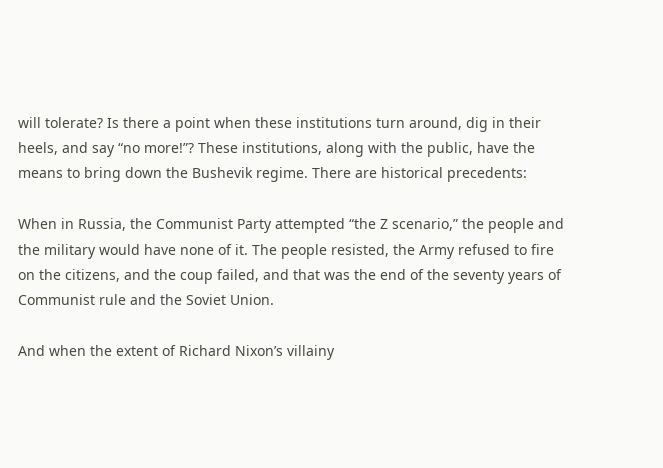will tolerate? Is there a point when these institutions turn around, dig in their heels, and say “no more!”? These institutions, along with the public, have the means to bring down the Bushevik regime. There are historical precedents:

When in Russia, the Communist Party attempted “the Z scenario,” the people and the military would have none of it. The people resisted, the Army refused to fire on the citizens, and the coup failed, and that was the end of the seventy years of Communist rule and the Soviet Union.

And when the extent of Richard Nixon’s villainy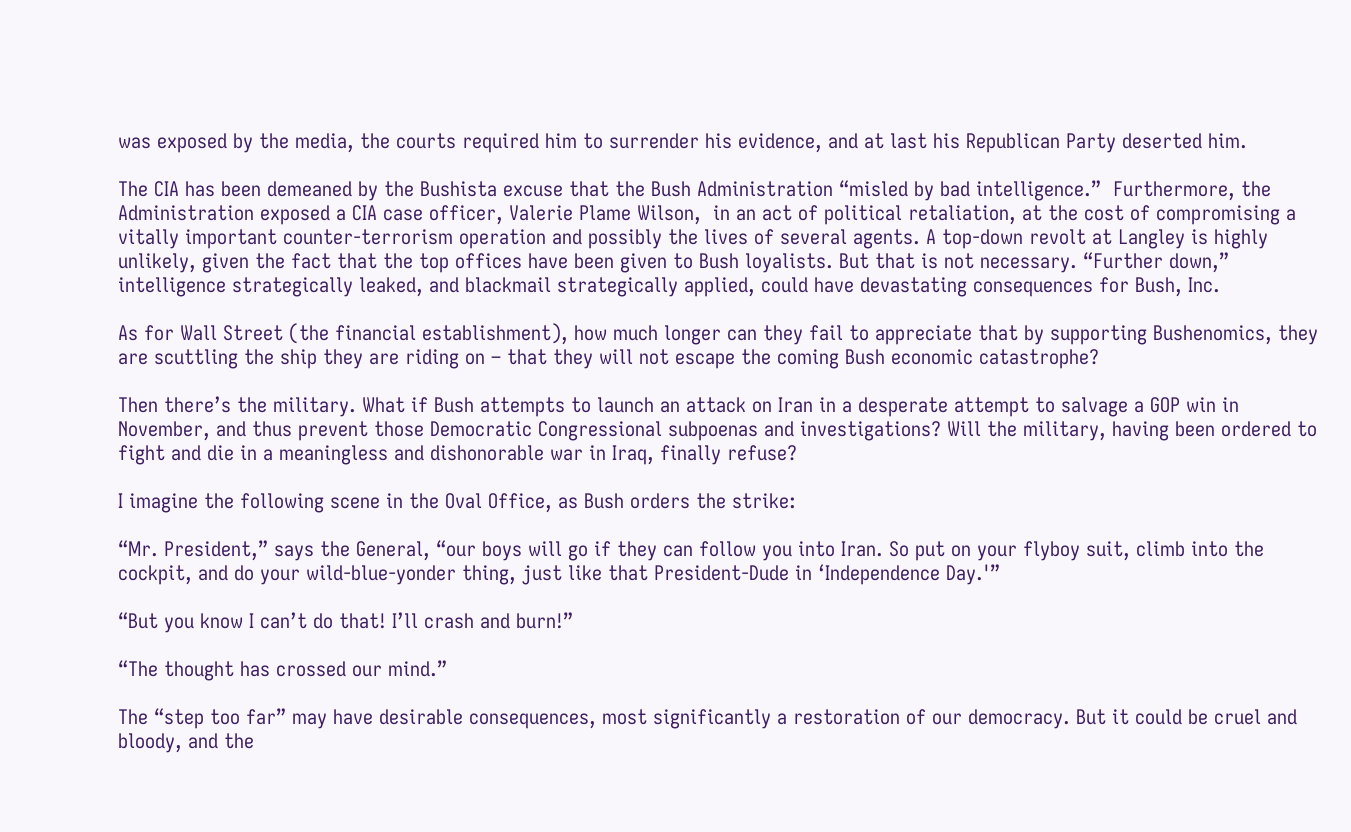was exposed by the media, the courts required him to surrender his evidence, and at last his Republican Party deserted him.

The CIA has been demeaned by the Bushista excuse that the Bush Administration “misled by bad intelligence.”  Furthermore, the Administration exposed a CIA case officer, Valerie Plame Wilson,  in an act of political retaliation, at the cost of compromising a vitally important counter-terrorism operation and possibly the lives of several agents. A top-down revolt at Langley is highly unlikely, given the fact that the top offices have been given to Bush loyalists. But that is not necessary. “Further down,” intelligence strategically leaked, and blackmail strategically applied, could have devastating consequences for Bush, Inc.

As for Wall Street (the financial establishment), how much longer can they fail to appreciate that by supporting Bushenomics, they are scuttling the ship they are riding on – that they will not escape the coming Bush economic catastrophe?

Then there’s the military. What if Bush attempts to launch an attack on Iran in a desperate attempt to salvage a GOP win in November, and thus prevent those Democratic Congressional subpoenas and investigations? Will the military, having been ordered to fight and die in a meaningless and dishonorable war in Iraq, finally refuse?

I imagine the following scene in the Oval Office, as Bush orders the strike:

“Mr. President,” says the General, “our boys will go if they can follow you into Iran. So put on your flyboy suit, climb into the cockpit, and do your wild-blue-yonder thing, just like that President-Dude in ‘Independence Day.'”

“But you know I can’t do that! I’ll crash and burn!”

“The thought has crossed our mind.”

The “step too far” may have desirable consequences, most significantly a restoration of our democracy. But it could be cruel and bloody, and the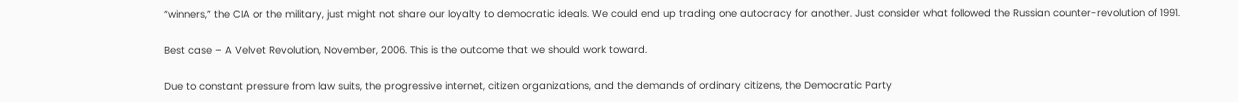“winners,” the CIA or the military, just might not share our loyalty to democratic ideals. We could end up trading one autocracy for another. Just consider what followed the Russian counter-revolution of 1991.

Best case – A Velvet Revolution, November, 2006. This is the outcome that we should work toward.

Due to constant pressure from law suits, the progressive internet, citizen organizations, and the demands of ordinary citizens, the Democratic Party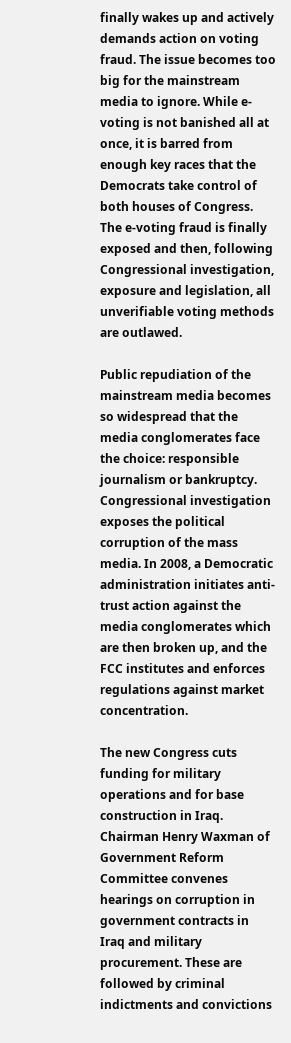finally wakes up and actively demands action on voting fraud. The issue becomes too big for the mainstream media to ignore. While e-voting is not banished all at once, it is barred from enough key races that the Democrats take control of both houses of Congress. The e-voting fraud is finally exposed and then, following Congressional investigation, exposure and legislation, all unverifiable voting methods are outlawed.

Public repudiation of the mainstream media becomes so widespread that the media conglomerates face the choice: responsible journalism or bankruptcy. Congressional investigation exposes the political corruption of the mass media. In 2008, a Democratic administration initiates anti-trust action against the media conglomerates which are then broken up, and the FCC institutes and enforces regulations against market concentration.

The new Congress cuts funding for military operations and for base construction in Iraq. Chairman Henry Waxman of Government Reform Committee convenes hearings on corruption in government contracts in Iraq and military procurement. These are followed by criminal indictments and convictions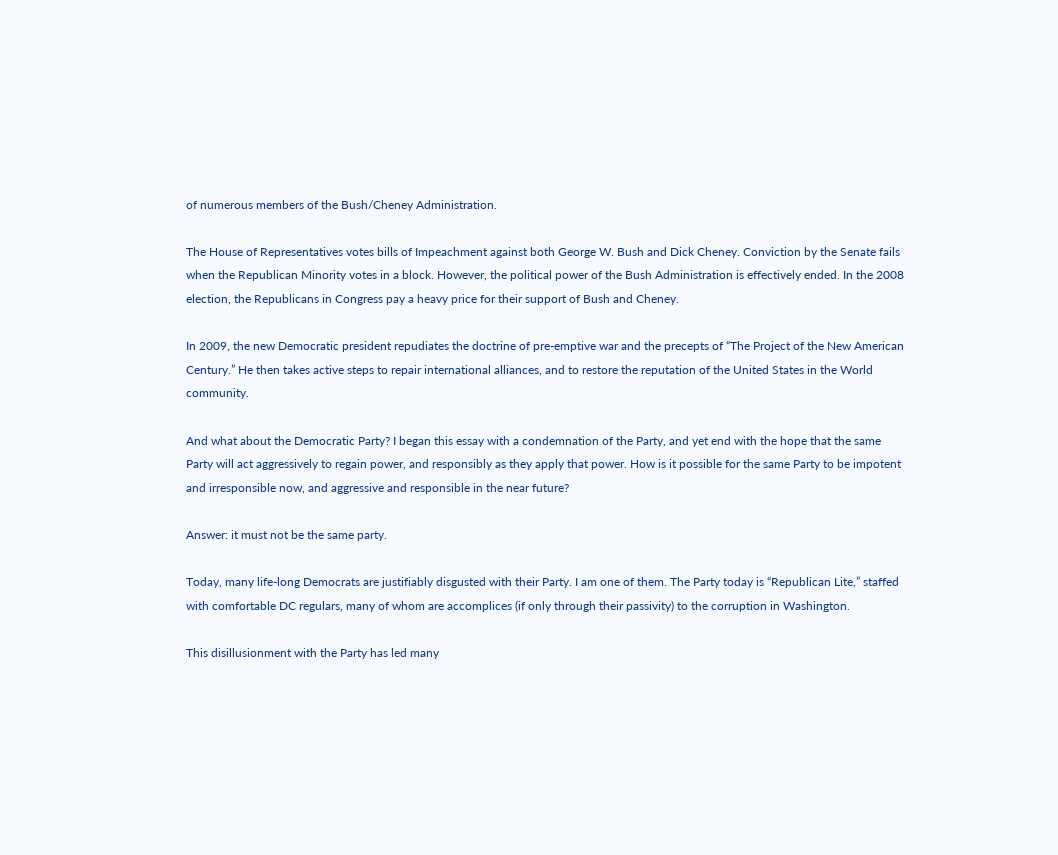of numerous members of the Bush/Cheney Administration.

The House of Representatives votes bills of Impeachment against both George W. Bush and Dick Cheney. Conviction by the Senate fails when the Republican Minority votes in a block. However, the political power of the Bush Administration is effectively ended. In the 2008 election, the Republicans in Congress pay a heavy price for their support of Bush and Cheney.

In 2009, the new Democratic president repudiates the doctrine of pre-emptive war and the precepts of “The Project of the New American Century.” He then takes active steps to repair international alliances, and to restore the reputation of the United States in the World community.

And what about the Democratic Party? I began this essay with a condemnation of the Party, and yet end with the hope that the same Party will act aggressively to regain power, and responsibly as they apply that power. How is it possible for the same Party to be impotent and irresponsible now, and aggressive and responsible in the near future?

Answer: it must not be the same party.

Today, many life-long Democrats are justifiably disgusted with their Party. I am one of them. The Party today is “Republican Lite,” staffed with comfortable DC regulars, many of whom are accomplices (if only through their passivity) to the corruption in Washington.

This disillusionment with the Party has led many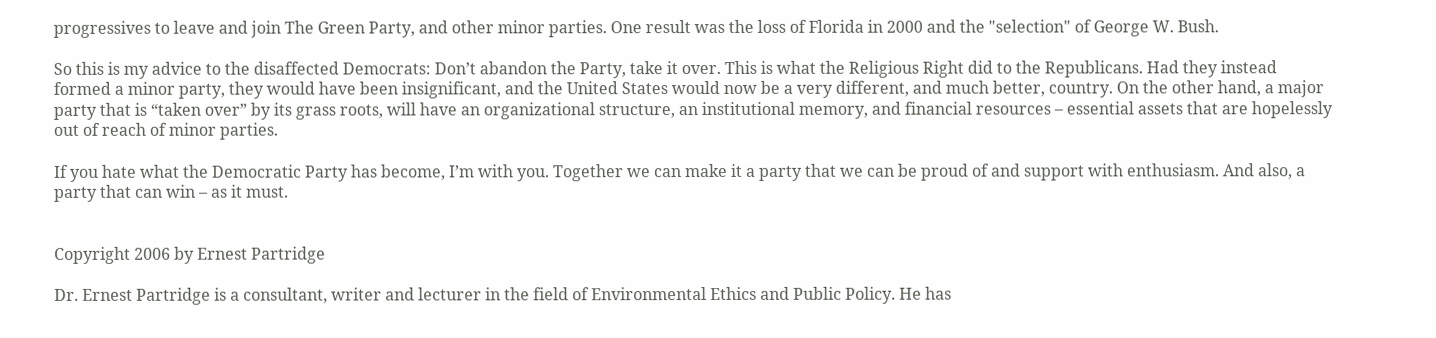progressives to leave and join The Green Party, and other minor parties. One result was the loss of Florida in 2000 and the "selection" of George W. Bush.

So this is my advice to the disaffected Democrats: Don’t abandon the Party, take it over. This is what the Religious Right did to the Republicans. Had they instead formed a minor party, they would have been insignificant, and the United States would now be a very different, and much better, country. On the other hand, a major party that is “taken over” by its grass roots, will have an organizational structure, an institutional memory, and financial resources – essential assets that are hopelessly out of reach of minor parties.

If you hate what the Democratic Party has become, I’m with you. Together we can make it a party that we can be proud of and support with enthusiasm. And also, a party that can win – as it must.


Copyright 2006 by Ernest Partridge

Dr. Ernest Partridge is a consultant, writer and lecturer in the field of Environmental Ethics and Public Policy. He has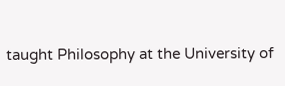taught Philosophy at the University of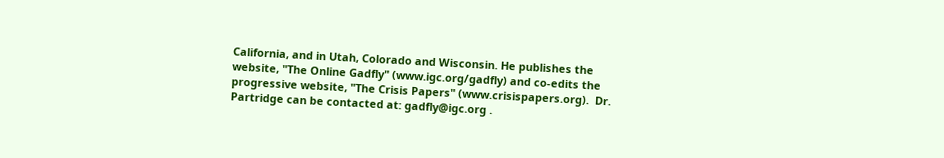California, and in Utah, Colorado and Wisconsin. He publishes the website, "The Online Gadfly" (www.igc.org/gadfly) and co-edits the progressive website, "The Crisis Papers" (www.crisispapers.org).  Dr. Partridge can be contacted at: gadfly@igc.org .